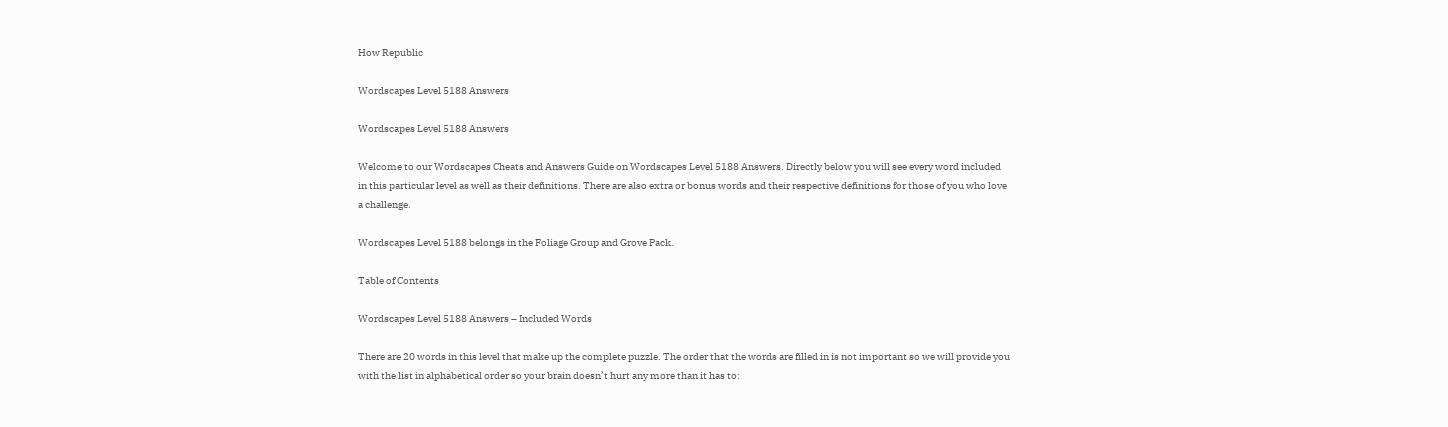How Republic

Wordscapes Level 5188 Answers

Wordscapes Level 5188 Answers

Welcome to our Wordscapes Cheats and Answers Guide on Wordscapes Level 5188 Answers. Directly below you will see every word included in this particular level as well as their definitions. There are also extra or bonus words and their respective definitions for those of you who love a challenge.

Wordscapes Level 5188 belongs in the Foliage Group and Grove Pack.

Table of Contents

Wordscapes Level 5188 Answers – Included Words

There are 20 words in this level that make up the complete puzzle. The order that the words are filled in is not important so we will provide you with the list in alphabetical order so your brain doesn’t hurt any more than it has to: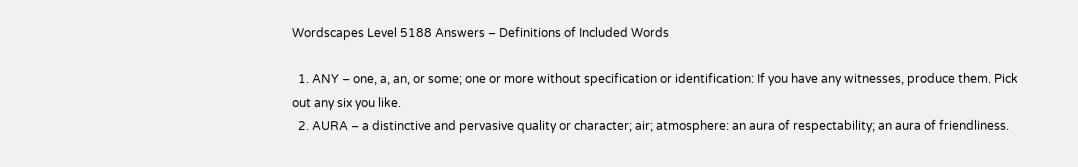Wordscapes Level 5188 Answers – Definitions of Included Words

  1. ANY – one, a, an, or some; one or more without specification or identification: If you have any witnesses, produce them. Pick out any six you like.
  2. AURA – a distinctive and pervasive quality or character; air; atmosphere: an aura of respectability; an aura of friendliness.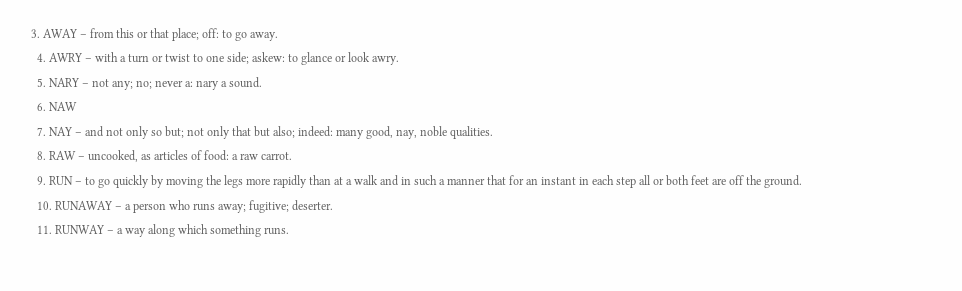3. AWAY – from this or that place; off: to go away.
  4. AWRY – with a turn or twist to one side; askew: to glance or look awry.
  5. NARY – not any; no; never a: nary a sound.
  6. NAW
  7. NAY – and not only so but; not only that but also; indeed: many good, nay, noble qualities.
  8. RAW – uncooked, as articles of food: a raw carrot.
  9. RUN – to go quickly by moving the legs more rapidly than at a walk and in such a manner that for an instant in each step all or both feet are off the ground.
  10. RUNAWAY – a person who runs away; fugitive; deserter.
  11. RUNWAY – a way along which something runs.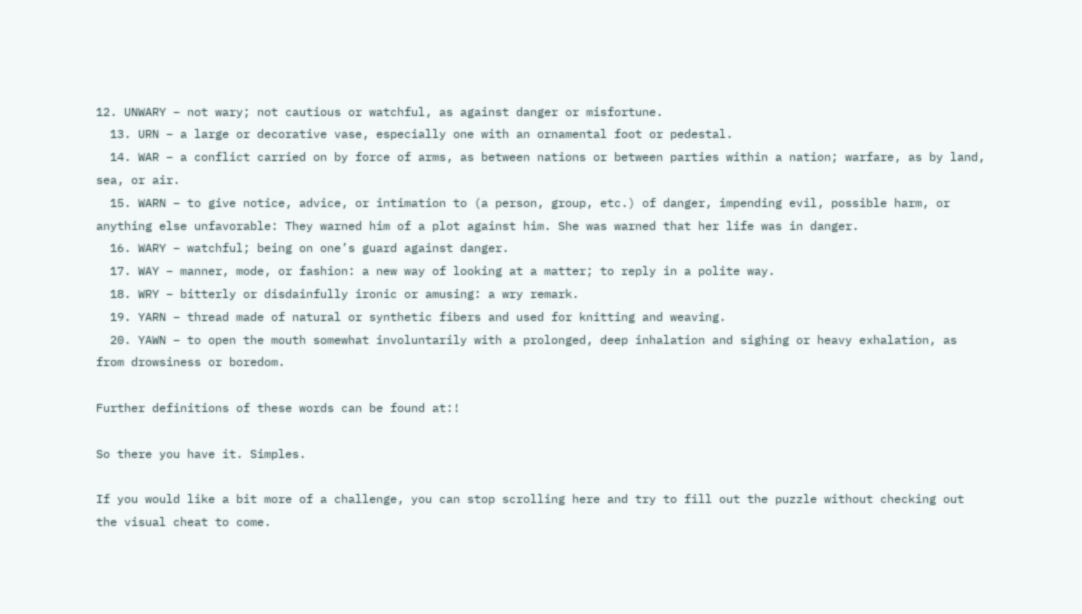12. UNWARY – not wary; not cautious or watchful, as against danger or misfortune.
  13. URN – a large or decorative vase, especially one with an ornamental foot or pedestal.
  14. WAR – a conflict carried on by force of arms, as between nations or between parties within a nation; warfare, as by land, sea, or air.
  15. WARN – to give notice, advice, or intimation to (a person, group, etc.) of danger, impending evil, possible harm, or anything else unfavorable: They warned him of a plot against him. She was warned that her life was in danger.
  16. WARY – watchful; being on one’s guard against danger.
  17. WAY – manner, mode, or fashion: a new way of looking at a matter; to reply in a polite way.
  18. WRY – bitterly or disdainfully ironic or amusing: a wry remark.
  19. YARN – thread made of natural or synthetic fibers and used for knitting and weaving.
  20. YAWN – to open the mouth somewhat involuntarily with a prolonged, deep inhalation and sighing or heavy exhalation, as from drowsiness or boredom.

Further definitions of these words can be found at:!

So there you have it. Simples.

If you would like a bit more of a challenge, you can stop scrolling here and try to fill out the puzzle without checking out the visual cheat to come.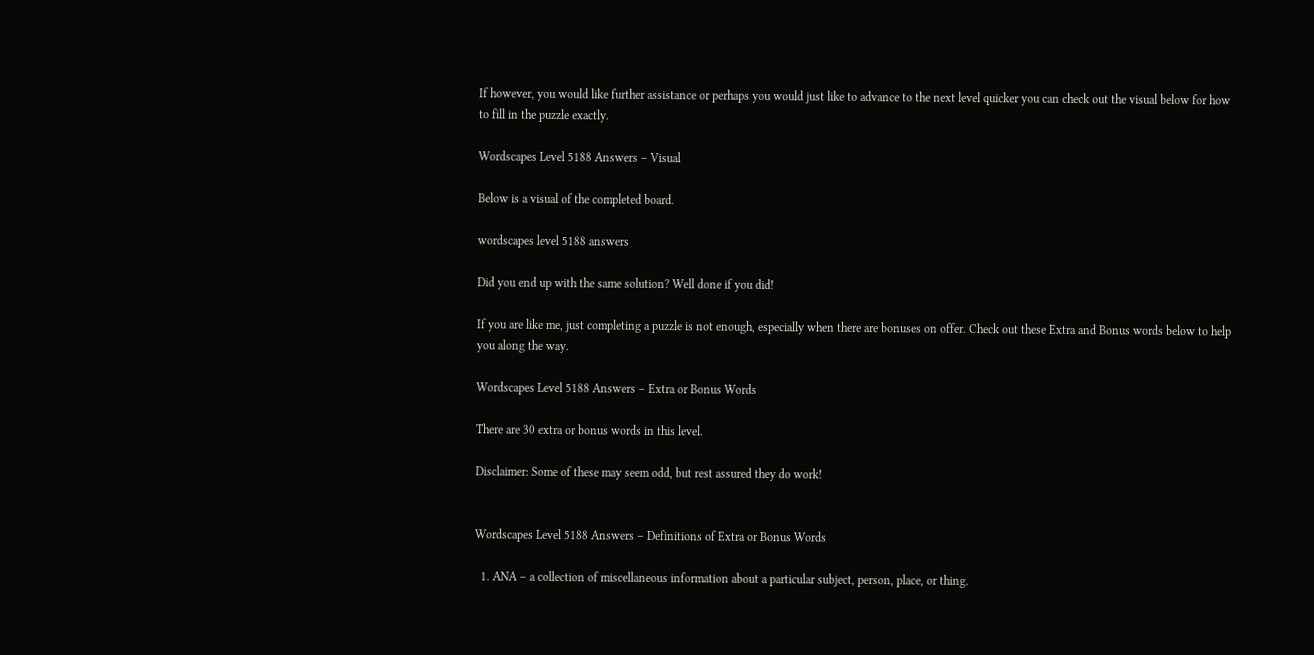If however, you would like further assistance or perhaps you would just like to advance to the next level quicker you can check out the visual below for how to fill in the puzzle exactly.

Wordscapes Level 5188 Answers – Visual

Below is a visual of the completed board.

wordscapes level 5188 answers

Did you end up with the same solution? Well done if you did!

If you are like me, just completing a puzzle is not enough, especially when there are bonuses on offer. Check out these Extra and Bonus words below to help you along the way.

Wordscapes Level 5188 Answers – Extra or Bonus Words

There are 30 extra or bonus words in this level.

Disclaimer: Some of these may seem odd, but rest assured they do work!


Wordscapes Level 5188 Answers – Definitions of Extra or Bonus Words

  1. ANA – a collection of miscellaneous information about a particular subject, person, place, or thing.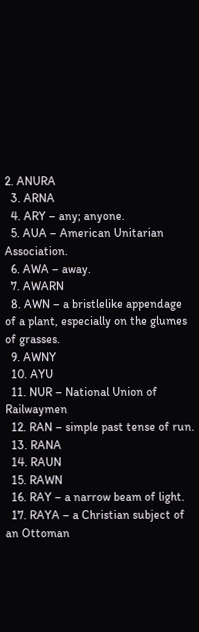2. ANURA
  3. ARNA
  4. ARY – any; anyone.
  5. AUA – American Unitarian Association.
  6. AWA – away.
  7. AWARN
  8. AWN – a bristlelike appendage of a plant, especially on the glumes of grasses.
  9. AWNY
  10. AYU
  11. NUR – National Union of Railwaymen
  12. RAN – simple past tense of run.
  13. RANA
  14. RAUN
  15. RAWN
  16. RAY – a narrow beam of light.
  17. RAYA – a Christian subject of an Ottoman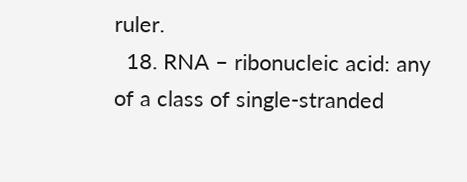ruler.
  18. RNA – ribonucleic acid: any of a class of single-stranded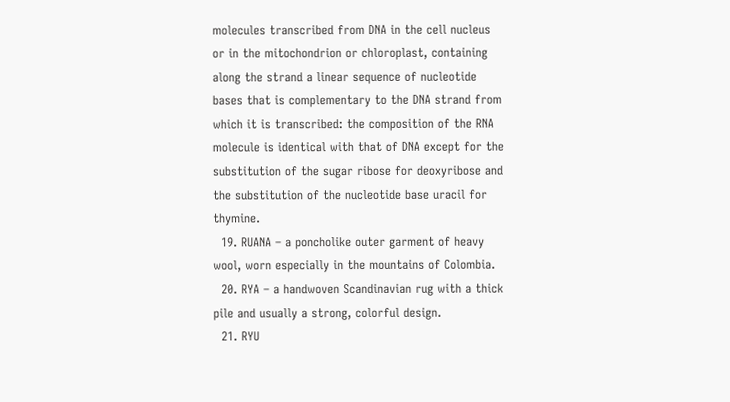molecules transcribed from DNA in the cell nucleus or in the mitochondrion or chloroplast, containing along the strand a linear sequence of nucleotide bases that is complementary to the DNA strand from which it is transcribed: the composition of the RNA molecule is identical with that of DNA except for the substitution of the sugar ribose for deoxyribose and the substitution of the nucleotide base uracil for thymine.
  19. RUANA – a poncholike outer garment of heavy wool, worn especially in the mountains of Colombia.
  20. RYA – a handwoven Scandinavian rug with a thick pile and usually a strong, colorful design.
  21. RYU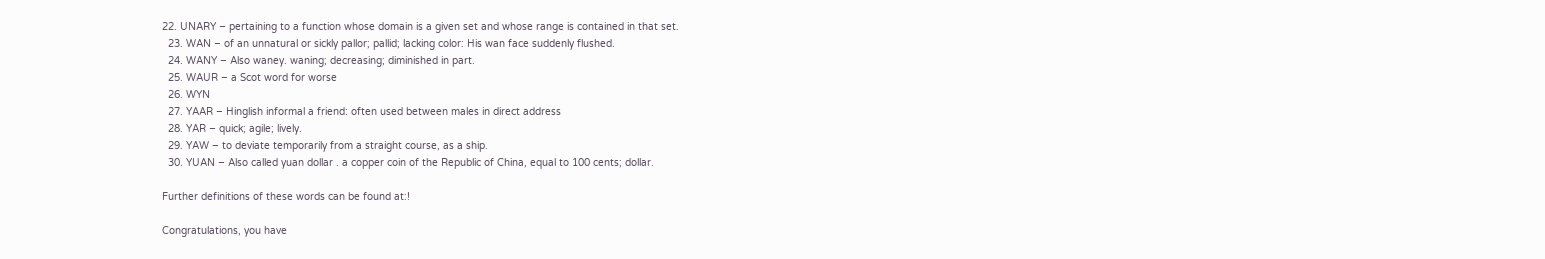22. UNARY – pertaining to a function whose domain is a given set and whose range is contained in that set.
  23. WAN – of an unnatural or sickly pallor; pallid; lacking color: His wan face suddenly flushed.
  24. WANY – Also waney. waning; decreasing; diminished in part.
  25. WAUR – a Scot word for worse
  26. WYN
  27. YAAR – Hinglish informal a friend: often used between males in direct address
  28. YAR – quick; agile; lively.
  29. YAW – to deviate temporarily from a straight course, as a ship.
  30. YUAN – Also called yuan dollar . a copper coin of the Republic of China, equal to 100 cents; dollar.

Further definitions of these words can be found at:!

Congratulations, you have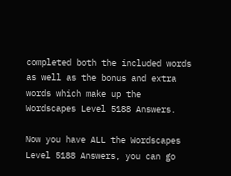completed both the included words as well as the bonus and extra words which make up the Wordscapes Level 5188 Answers.

Now you have ALL the Wordscapes Level 5188 Answers, you can go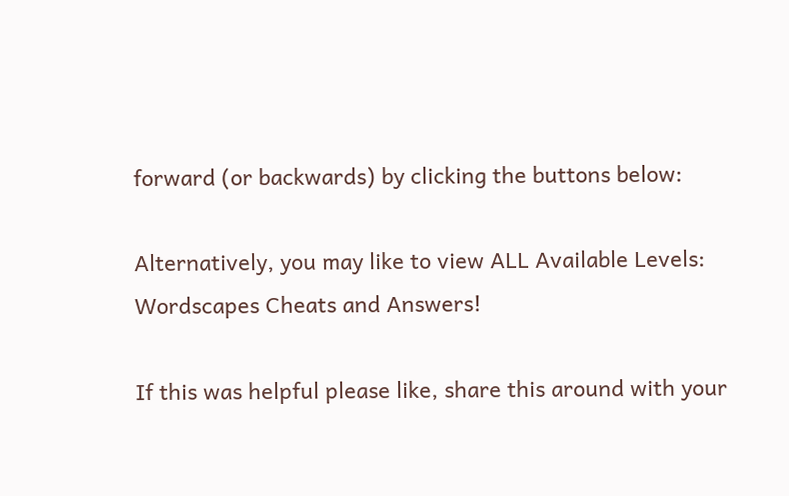forward (or backwards) by clicking the buttons below:

Alternatively, you may like to view ALL Available Levels: Wordscapes Cheats and Answers!

If this was helpful please like, share this around with your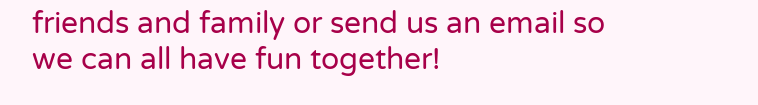friends and family or send us an email so we can all have fun together!